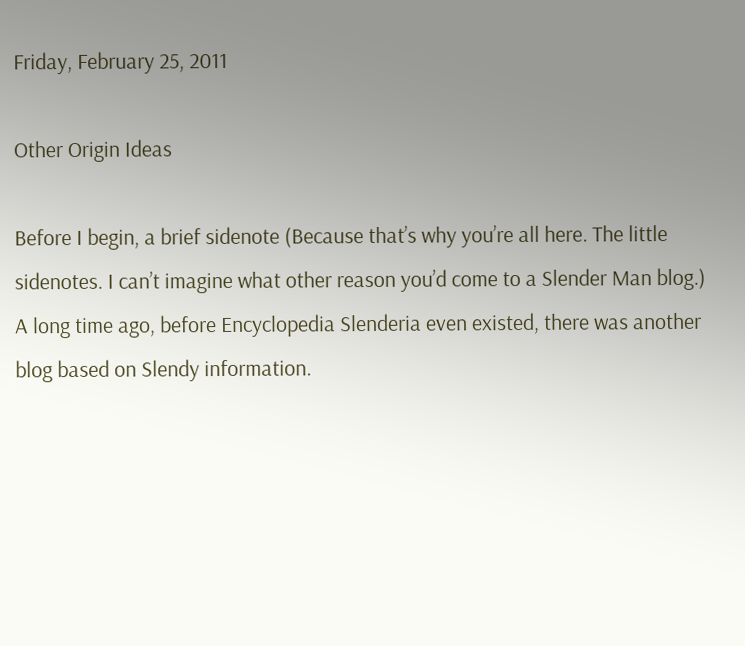Friday, February 25, 2011

Other Origin Ideas

Before I begin, a brief sidenote (Because that’s why you’re all here. The little sidenotes. I can’t imagine what other reason you’d come to a Slender Man blog.)
A long time ago, before Encyclopedia Slenderia even existed, there was another blog based on Slendy information.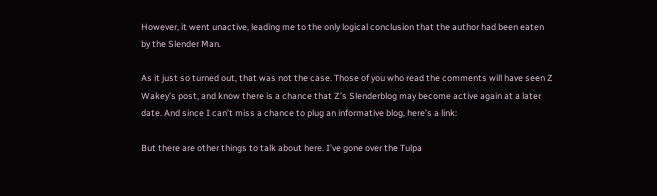However, it went unactive, leading me to the only logical conclusion that the author had been eaten by the Slender Man.

As it just so turned out, that was not the case. Those of you who read the comments will have seen Z Wakey’s post, and know there is a chance that Z’s Slenderblog may become active again at a later date. And since I can’t miss a chance to plug an informative blog, here’s a link:

But there are other things to talk about here. I’ve gone over the Tulpa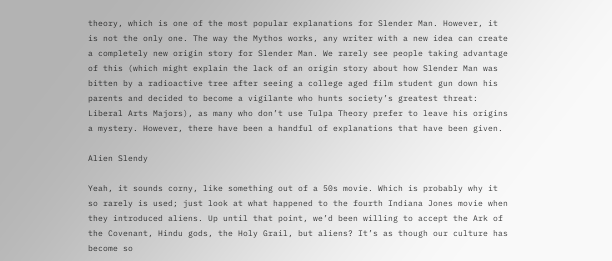theory, which is one of the most popular explanations for Slender Man. However, it is not the only one. The way the Mythos works, any writer with a new idea can create a completely new origin story for Slender Man. We rarely see people taking advantage of this (which might explain the lack of an origin story about how Slender Man was bitten by a radioactive tree after seeing a college aged film student gun down his parents and decided to become a vigilante who hunts society’s greatest threat: Liberal Arts Majors), as many who don’t use Tulpa Theory prefer to leave his origins a mystery. However, there have been a handful of explanations that have been given.

Alien Slendy

Yeah, it sounds corny, like something out of a 50s movie. Which is probably why it so rarely is used; just look at what happened to the fourth Indiana Jones movie when they introduced aliens. Up until that point, we’d been willing to accept the Ark of the Covenant, Hindu gods, the Holy Grail, but aliens? It’s as though our culture has become so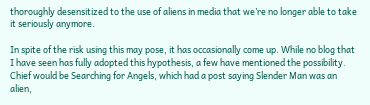thoroughly desensitized to the use of aliens in media that we’re no longer able to take it seriously anymore.

In spite of the risk using this may pose, it has occasionally come up. While no blog that I have seen has fully adopted this hypothesis, a few have mentioned the possibility. Chief would be Searching for Angels, which had a post saying Slender Man was an alien,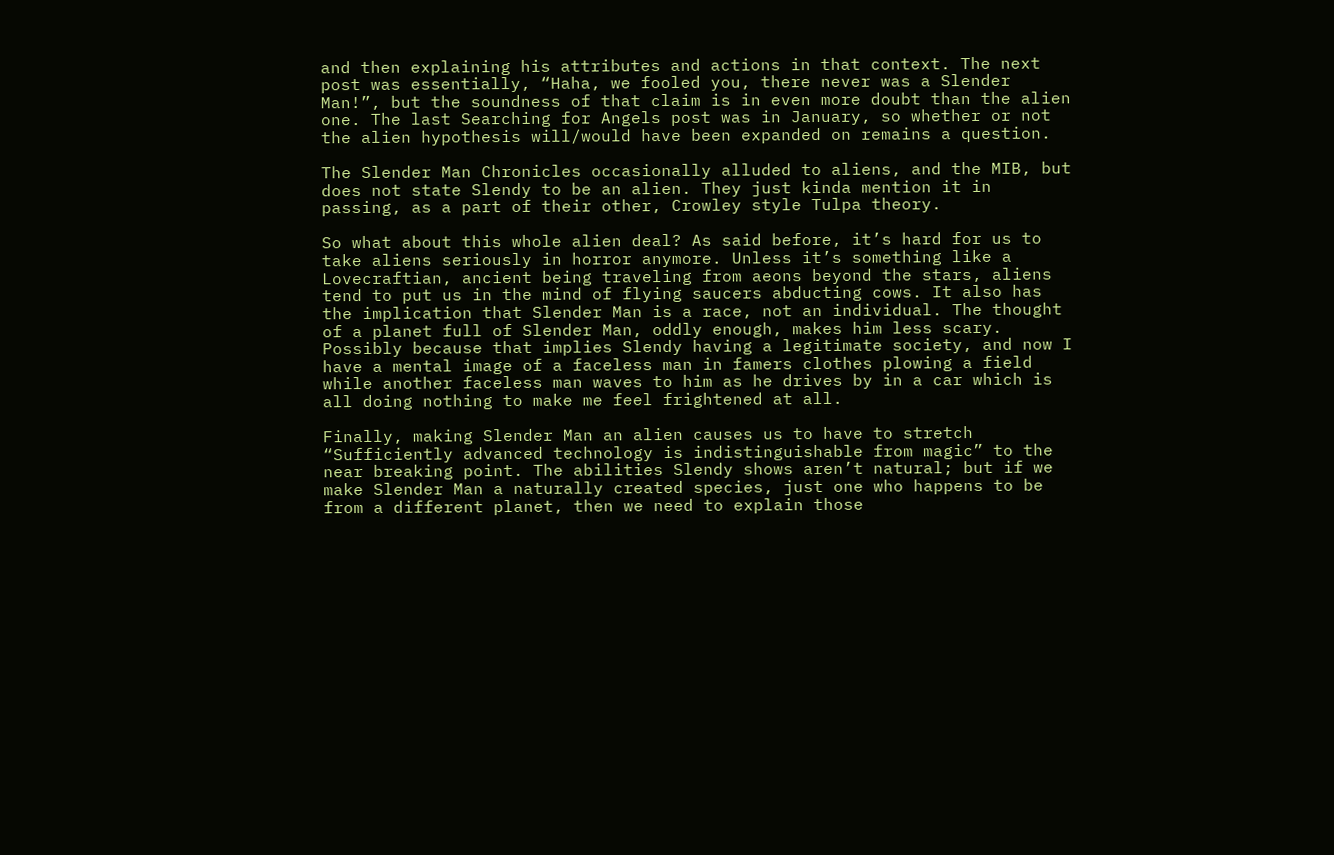and then explaining his attributes and actions in that context. The next post was essentially, “Haha, we fooled you, there never was a Slender Man!”, but the soundness of that claim is in even more doubt than the alien one. The last Searching for Angels post was in January, so whether or not the alien hypothesis will/would have been expanded on remains a question.

The Slender Man Chronicles occasionally alluded to aliens, and the MIB, but does not state Slendy to be an alien. They just kinda mention it in passing, as a part of their other, Crowley style Tulpa theory.

So what about this whole alien deal? As said before, it’s hard for us to take aliens seriously in horror anymore. Unless it’s something like a Lovecraftian, ancient being traveling from aeons beyond the stars, aliens tend to put us in the mind of flying saucers abducting cows. It also has the implication that Slender Man is a race, not an individual. The thought of a planet full of Slender Man, oddly enough, makes him less scary. Possibly because that implies Slendy having a legitimate society, and now I have a mental image of a faceless man in famers clothes plowing a field while another faceless man waves to him as he drives by in a car which is all doing nothing to make me feel frightened at all.

Finally, making Slender Man an alien causes us to have to stretch “Sufficiently advanced technology is indistinguishable from magic” to the near breaking point. The abilities Slendy shows aren’t natural; but if we make Slender Man a naturally created species, just one who happens to be from a different planet, then we need to explain those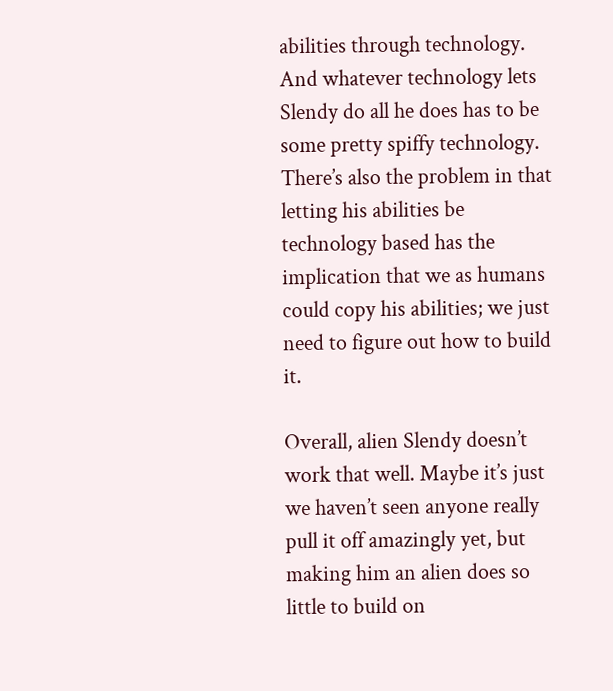abilities through technology. And whatever technology lets Slendy do all he does has to be some pretty spiffy technology. There’s also the problem in that letting his abilities be technology based has the implication that we as humans could copy his abilities; we just need to figure out how to build it.

Overall, alien Slendy doesn’t work that well. Maybe it’s just we haven’t seen anyone really pull it off amazingly yet, but making him an alien does so little to build on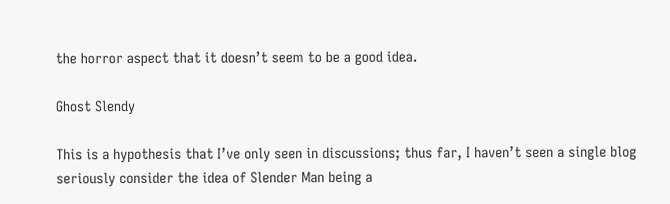the horror aspect that it doesn’t seem to be a good idea.

Ghost Slendy

This is a hypothesis that I’ve only seen in discussions; thus far, I haven’t seen a single blog seriously consider the idea of Slender Man being a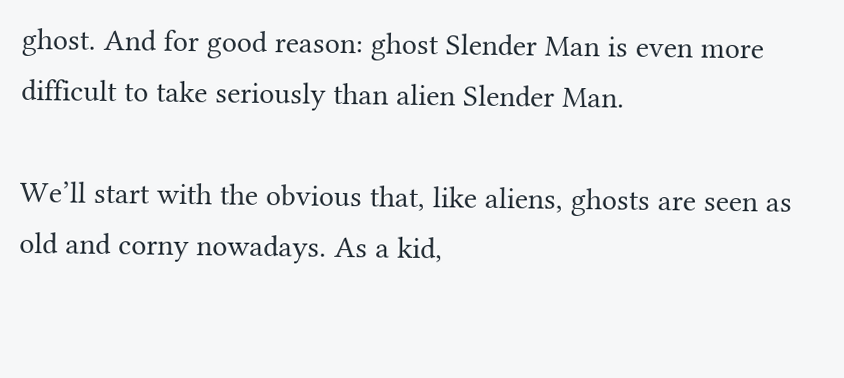ghost. And for good reason: ghost Slender Man is even more difficult to take seriously than alien Slender Man.

We’ll start with the obvious that, like aliens, ghosts are seen as old and corny nowadays. As a kid,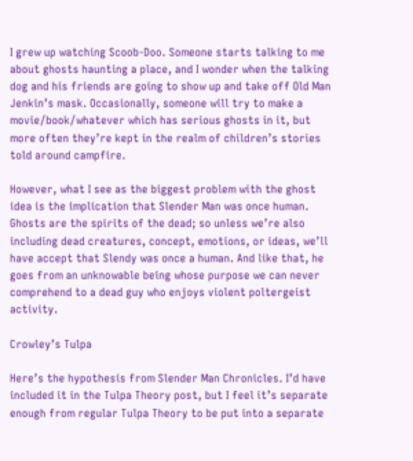I grew up watching Scoob-Doo. Someone starts talking to me about ghosts haunting a place, and I wonder when the talking dog and his friends are going to show up and take off Old Man Jenkin’s mask. Occasionally, someone will try to make a movie/book/whatever which has serious ghosts in it, but more often they’re kept in the realm of children’s stories told around campfire.

However, what I see as the biggest problem with the ghost idea is the implication that Slender Man was once human. Ghosts are the spirits of the dead; so unless we’re also including dead creatures, concept, emotions, or ideas, we’ll have accept that Slendy was once a human. And like that, he goes from an unknowable being whose purpose we can never comprehend to a dead guy who enjoys violent poltergeist activity.

Crowley’s Tulpa

Here’s the hypothesis from Slender Man Chronicles. I’d have included it in the Tulpa Theory post, but I feel it’s separate enough from regular Tulpa Theory to be put into a separate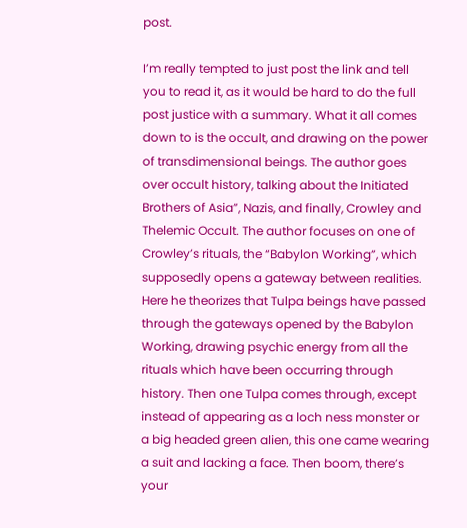post.

I’m really tempted to just post the link and tell you to read it, as it would be hard to do the full post justice with a summary. What it all comes down to is the occult, and drawing on the power of transdimensional beings. The author goes over occult history, talking about the Initiated Brothers of Asia”, Nazis, and finally, Crowley and Thelemic Occult. The author focuses on one of Crowley’s rituals, the “Babylon Working”, which supposedly opens a gateway between realities. Here he theorizes that Tulpa beings have passed through the gateways opened by the Babylon Working, drawing psychic energy from all the rituals which have been occurring through history. Then one Tulpa comes through, except instead of appearing as a loch ness monster or a big headed green alien, this one came wearing a suit and lacking a face. Then boom, there’s your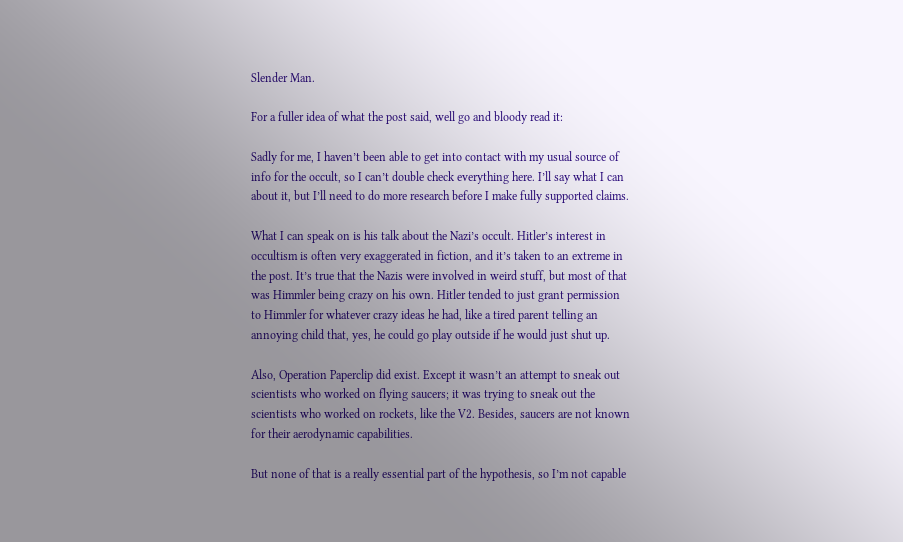Slender Man.

For a fuller idea of what the post said, well go and bloody read it:

Sadly for me, I haven’t been able to get into contact with my usual source of info for the occult, so I can’t double check everything here. I’ll say what I can about it, but I’ll need to do more research before I make fully supported claims.

What I can speak on is his talk about the Nazi’s occult. Hitler’s interest in occultism is often very exaggerated in fiction, and it’s taken to an extreme in the post. It’s true that the Nazis were involved in weird stuff, but most of that was Himmler being crazy on his own. Hitler tended to just grant permission to Himmler for whatever crazy ideas he had, like a tired parent telling an annoying child that, yes, he could go play outside if he would just shut up.

Also, Operation Paperclip did exist. Except it wasn’t an attempt to sneak out scientists who worked on flying saucers; it was trying to sneak out the scientists who worked on rockets, like the V2. Besides, saucers are not known for their aerodynamic capabilities.

But none of that is a really essential part of the hypothesis, so I’m not capable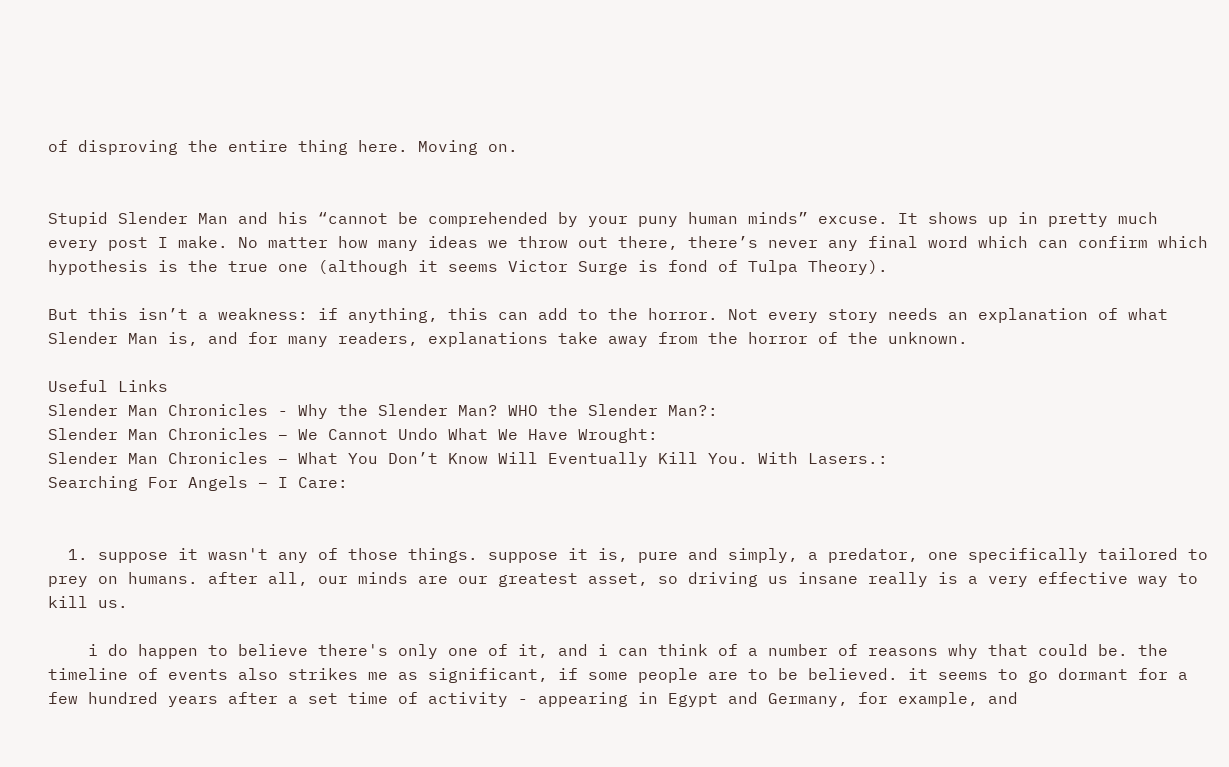of disproving the entire thing here. Moving on.


Stupid Slender Man and his “cannot be comprehended by your puny human minds” excuse. It shows up in pretty much every post I make. No matter how many ideas we throw out there, there’s never any final word which can confirm which hypothesis is the true one (although it seems Victor Surge is fond of Tulpa Theory).

But this isn’t a weakness: if anything, this can add to the horror. Not every story needs an explanation of what Slender Man is, and for many readers, explanations take away from the horror of the unknown.

Useful Links
Slender Man Chronicles - Why the Slender Man? WHO the Slender Man?:
Slender Man Chronicles – We Cannot Undo What We Have Wrought:
Slender Man Chronicles – What You Don’t Know Will Eventually Kill You. With Lasers.:
Searching For Angels – I Care:


  1. suppose it wasn't any of those things. suppose it is, pure and simply, a predator, one specifically tailored to prey on humans. after all, our minds are our greatest asset, so driving us insane really is a very effective way to kill us.

    i do happen to believe there's only one of it, and i can think of a number of reasons why that could be. the timeline of events also strikes me as significant, if some people are to be believed. it seems to go dormant for a few hundred years after a set time of activity - appearing in Egypt and Germany, for example, and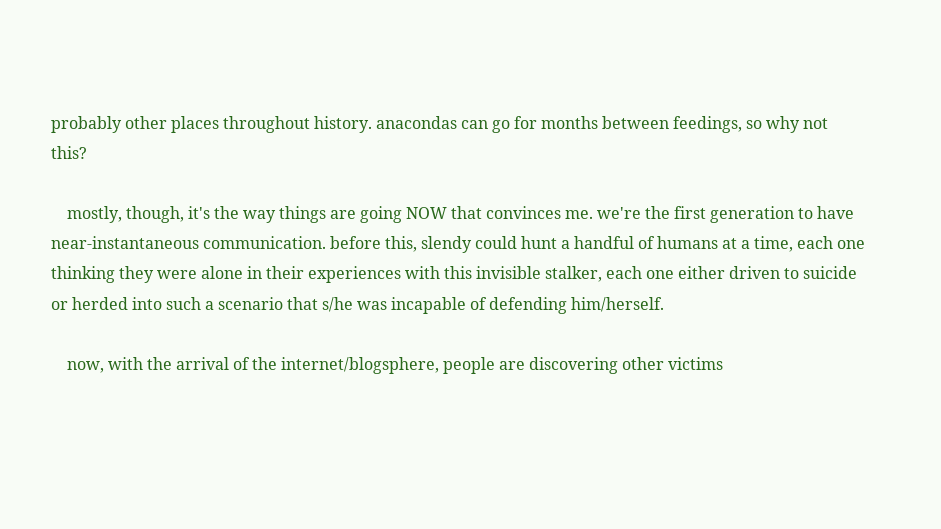probably other places throughout history. anacondas can go for months between feedings, so why not this?

    mostly, though, it's the way things are going NOW that convinces me. we're the first generation to have near-instantaneous communication. before this, slendy could hunt a handful of humans at a time, each one thinking they were alone in their experiences with this invisible stalker, each one either driven to suicide or herded into such a scenario that s/he was incapable of defending him/herself.

    now, with the arrival of the internet/blogsphere, people are discovering other victims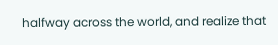halfway across the world, and realize that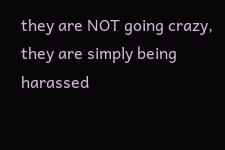they are NOT going crazy, they are simply being harassed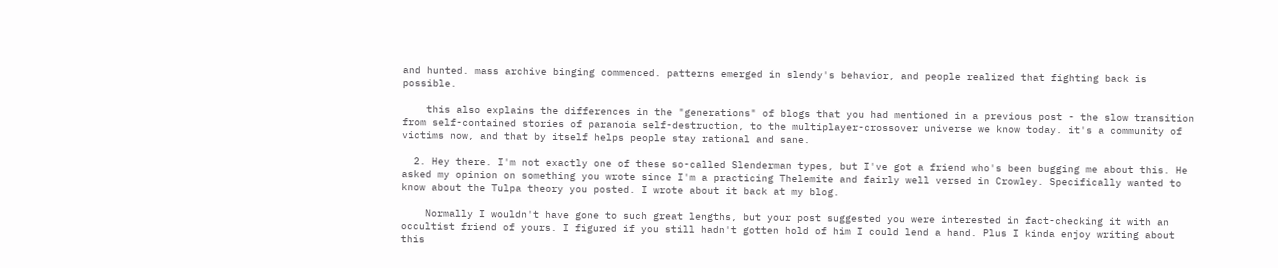and hunted. mass archive binging commenced. patterns emerged in slendy's behavior, and people realized that fighting back is possible.

    this also explains the differences in the "generations" of blogs that you had mentioned in a previous post - the slow transition from self-contained stories of paranoia self-destruction, to the multiplayer-crossover universe we know today. it's a community of victims now, and that by itself helps people stay rational and sane.

  2. Hey there. I'm not exactly one of these so-called Slenderman types, but I've got a friend who's been bugging me about this. He asked my opinion on something you wrote since I'm a practicing Thelemite and fairly well versed in Crowley. Specifically wanted to know about the Tulpa theory you posted. I wrote about it back at my blog.

    Normally I wouldn't have gone to such great lengths, but your post suggested you were interested in fact-checking it with an occultist friend of yours. I figured if you still hadn't gotten hold of him I could lend a hand. Plus I kinda enjoy writing about this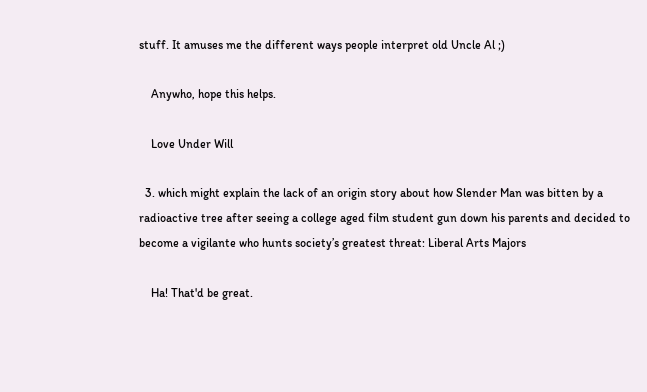stuff. It amuses me the different ways people interpret old Uncle Al ;)

    Anywho, hope this helps.

    Love Under Will

  3. which might explain the lack of an origin story about how Slender Man was bitten by a radioactive tree after seeing a college aged film student gun down his parents and decided to become a vigilante who hunts society’s greatest threat: Liberal Arts Majors

    Ha! That'd be great.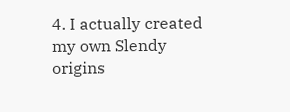4. I actually created my own Slendy origins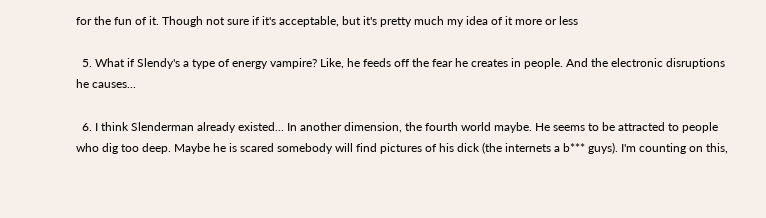for the fun of it. Though not sure if it's acceptable, but it's pretty much my idea of it more or less

  5. What if Slendy's a type of energy vampire? Like, he feeds off the fear he creates in people. And the electronic disruptions he causes...

  6. I think Slenderman already existed... In another dimension, the fourth world maybe. He seems to be attracted to people who dig too deep. Maybe he is scared somebody will find pictures of his dick (the internets a b*** guys). I'm counting on this,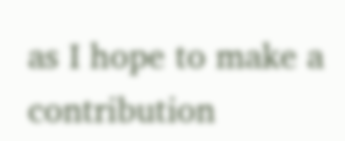as I hope to make a contribution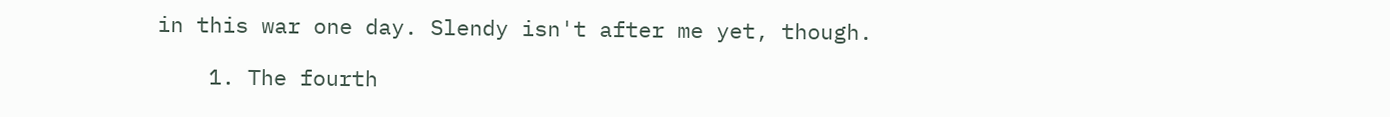in this war one day. Slendy isn't after me yet, though.

    1. The fourth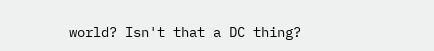world? Isn't that a DC thing?